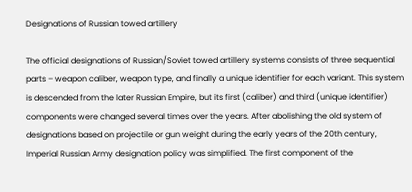Designations of Russian towed artillery

The official designations of Russian/Soviet towed artillery systems consists of three sequential parts – weapon caliber, weapon type, and finally a unique identifier for each variant. This system is descended from the later Russian Empire, but its first (caliber) and third (unique identifier) components were changed several times over the years. After abolishing the old system of designations based on projectile or gun weight during the early years of the 20th century, Imperial Russian Army designation policy was simplified. The first component of the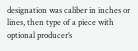designation was caliber in inches or lines, then type of a piece with optional producer’s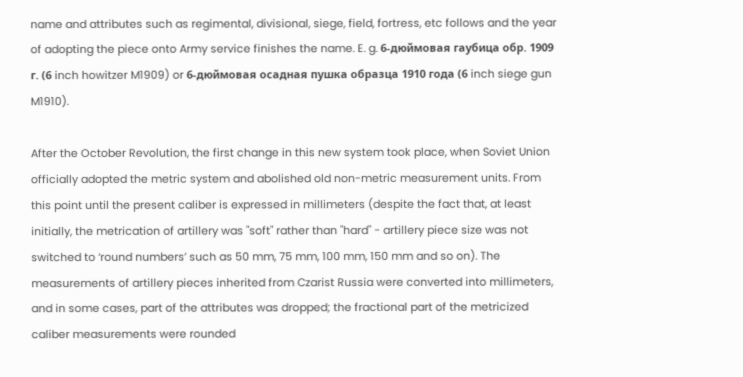name and attributes such as regimental, divisional, siege, field, fortress, etc follows and the year of adopting the piece onto Army service finishes the name. E. g. 6-дюймовая гаубица обр. 1909 г. (6 inch howitzer M1909) or 6-дюймовая осадная пушка образца 1910 года (6 inch siege gun M1910).

After the October Revolution, the first change in this new system took place, when Soviet Union officially adopted the metric system and abolished old non-metric measurement units. From this point until the present caliber is expressed in millimeters (despite the fact that, at least initially, the metrication of artillery was "soft" rather than "hard" - artillery piece size was not switched to ‘round numbers’ such as 50 mm, 75 mm, 100 mm, 150 mm and so on). The measurements of artillery pieces inherited from Czarist Russia were converted into millimeters, and in some cases, part of the attributes was dropped; the fractional part of the metricized caliber measurements were rounded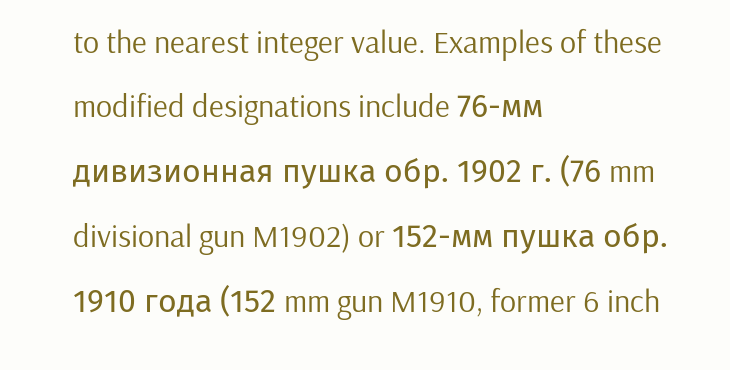to the nearest integer value. Examples of these modified designations include 76-мм дивизионная пушка обр. 1902 г. (76 mm divisional gun M1902) or 152-мм пушка обр. 1910 года (152 mm gun M1910, former 6 inch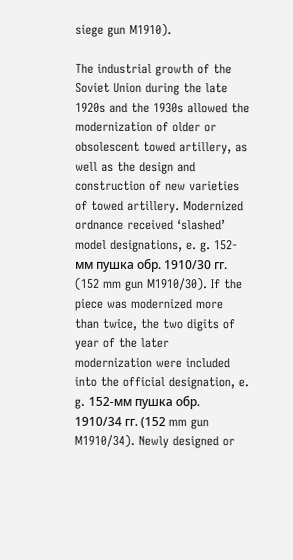siege gun M1910).

The industrial growth of the Soviet Union during the late 1920s and the 1930s allowed the modernization of older or obsolescent towed artillery, as well as the design and construction of new varieties of towed artillery. Modernized ordnance received ‘slashed’ model designations, e. g. 152-мм пушка обр. 1910/30 гг. (152 mm gun M1910/30). If the piece was modernized more than twice, the two digits of year of the later modernization were included into the official designation, e. g. 152-мм пушка обр. 1910/34 гг. (152 mm gun M1910/34). Newly designed or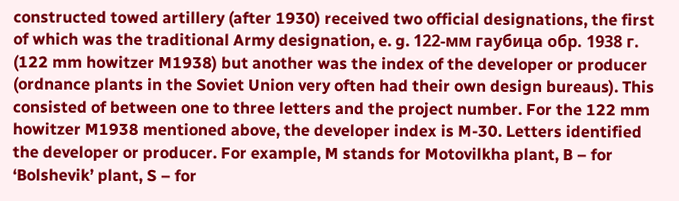constructed towed artillery (after 1930) received two official designations, the first of which was the traditional Army designation, e. g. 122-мм гаубица обр. 1938 г. (122 mm howitzer M1938) but another was the index of the developer or producer (ordnance plants in the Soviet Union very often had their own design bureaus). This consisted of between one to three letters and the project number. For the 122 mm howitzer M1938 mentioned above, the developer index is M-30. Letters identified the developer or producer. For example, M stands for Motovilkha plant, B – for ‘Bolshevik’ plant, S – for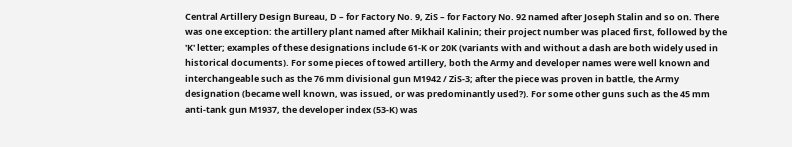Central Artillery Design Bureau, D – for Factory No. 9, ZiS – for Factory No. 92 named after Joseph Stalin and so on. There was one exception: the artillery plant named after Mikhail Kalinin; their project number was placed first, followed by the 'K' letter; examples of these designations include 61-K or 20K (variants with and without a dash are both widely used in historical documents). For some pieces of towed artillery, both the Army and developer names were well known and interchangeable such as the 76 mm divisional gun M1942 / ZiS-3; after the piece was proven in battle, the Army designation (became well known, was issued, or was predominantly used?). For some other guns such as the 45 mm anti-tank gun M1937, the developer index (53-K) was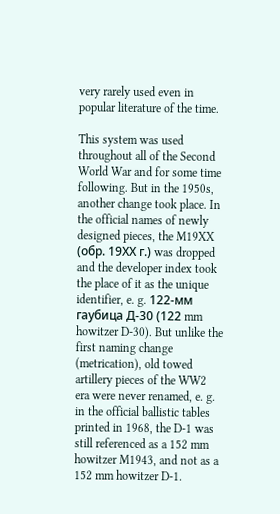very rarely used even in popular literature of the time.

This system was used throughout all of the Second World War and for some time following. But in the 1950s, another change took place. In the official names of newly designed pieces, the M19XX (обр. 19ХХ г.) was dropped and the developer index took the place of it as the unique identifier, e. g. 122-мм гаубица Д-30 (122 mm howitzer D-30). But unlike the first naming change (metrication), old towed artillery pieces of the WW2 era were never renamed, e. g. in the official ballistic tables printed in 1968, the D-1 was still referenced as a 152 mm howitzer M1943, and not as a 152 mm howitzer D-1.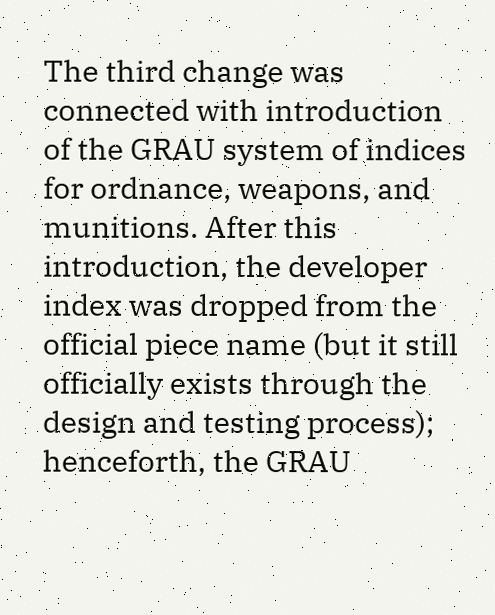The third change was connected with introduction of the GRAU system of indices for ordnance, weapons, and munitions. After this introduction, the developer index was dropped from the official piece name (but it still officially exists through the design and testing process); henceforth, the GRAU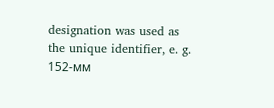designation was used as the unique identifier, e. g. 152-мм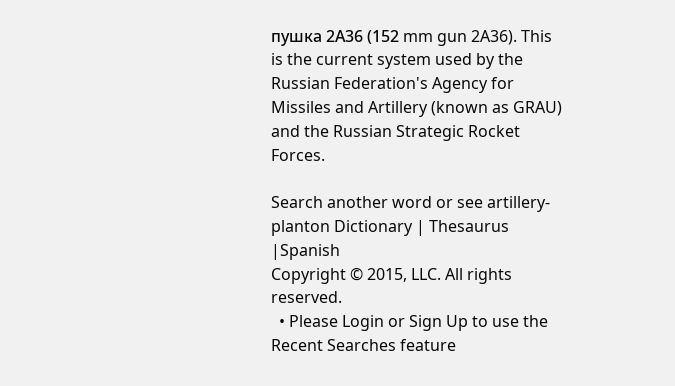пушка 2А36 (152 mm gun 2A36). This is the current system used by the Russian Federation's Agency for Missiles and Artillery (known as GRAU) and the Russian Strategic Rocket Forces.

Search another word or see artillery-planton Dictionary | Thesaurus |Spanish
Copyright © 2015, LLC. All rights reserved.
  • Please Login or Sign Up to use the Recent Searches feature